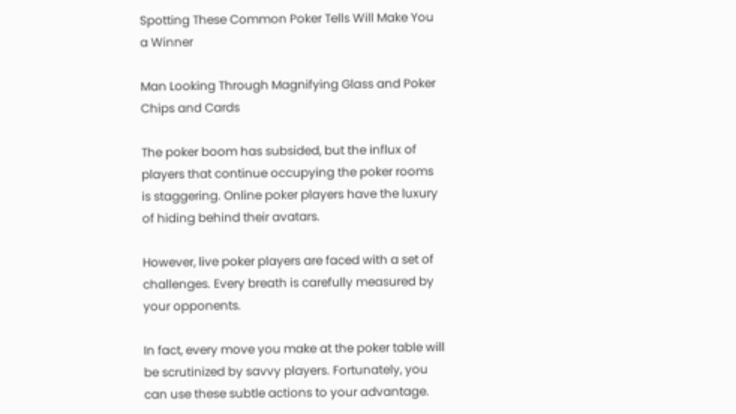Spotting These Common Poker Tells Will Make You a Winner

Man Looking Through Magnifying Glass and Poker Chips and Cards

The poker boom has subsided, but the influx of players that continue occupying the poker rooms is staggering. Online poker players have the luxury of hiding behind their avatars.

However, live poker players are faced with a set of challenges. Every breath is carefully measured by your opponents.

In fact, every move you make at the poker table will be scrutinized by savvy players. Fortunately, you can use these subtle actions to your advantage.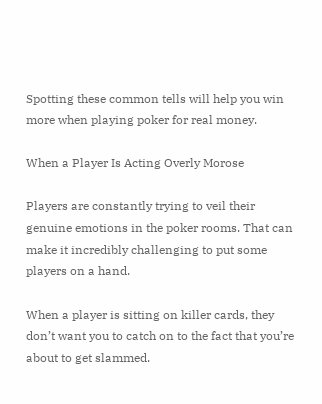Spotting these common tells will help you win more when playing poker for real money.

When a Player Is Acting Overly Morose

Players are constantly trying to veil their genuine emotions in the poker rooms. That can make it incredibly challenging to put some players on a hand.

When a player is sitting on killer cards, they don’t want you to catch on to the fact that you’re about to get slammed.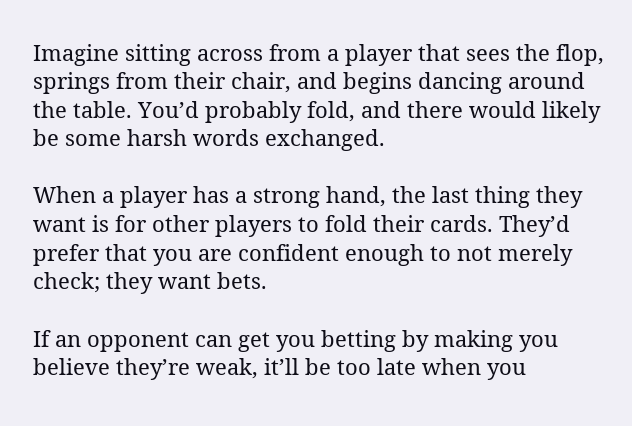Imagine sitting across from a player that sees the flop, springs from their chair, and begins dancing around the table. You’d probably fold, and there would likely be some harsh words exchanged.

When a player has a strong hand, the last thing they want is for other players to fold their cards. They’d prefer that you are confident enough to not merely check; they want bets.

If an opponent can get you betting by making you believe they’re weak, it’ll be too late when you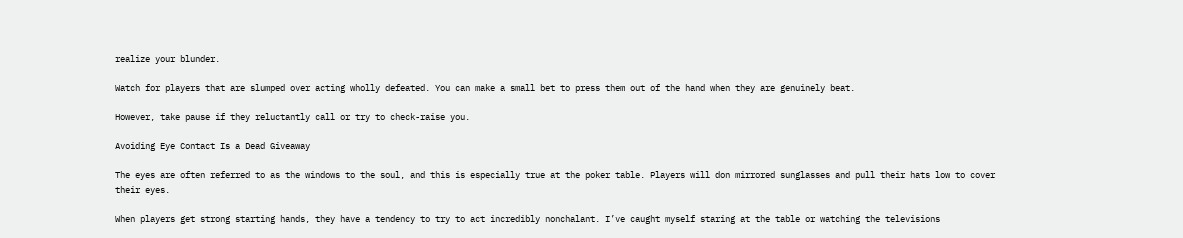realize your blunder.

Watch for players that are slumped over acting wholly defeated. You can make a small bet to press them out of the hand when they are genuinely beat.

However, take pause if they reluctantly call or try to check-raise you.

Avoiding Eye Contact Is a Dead Giveaway

The eyes are often referred to as the windows to the soul, and this is especially true at the poker table. Players will don mirrored sunglasses and pull their hats low to cover their eyes.

When players get strong starting hands, they have a tendency to try to act incredibly nonchalant. I’ve caught myself staring at the table or watching the televisions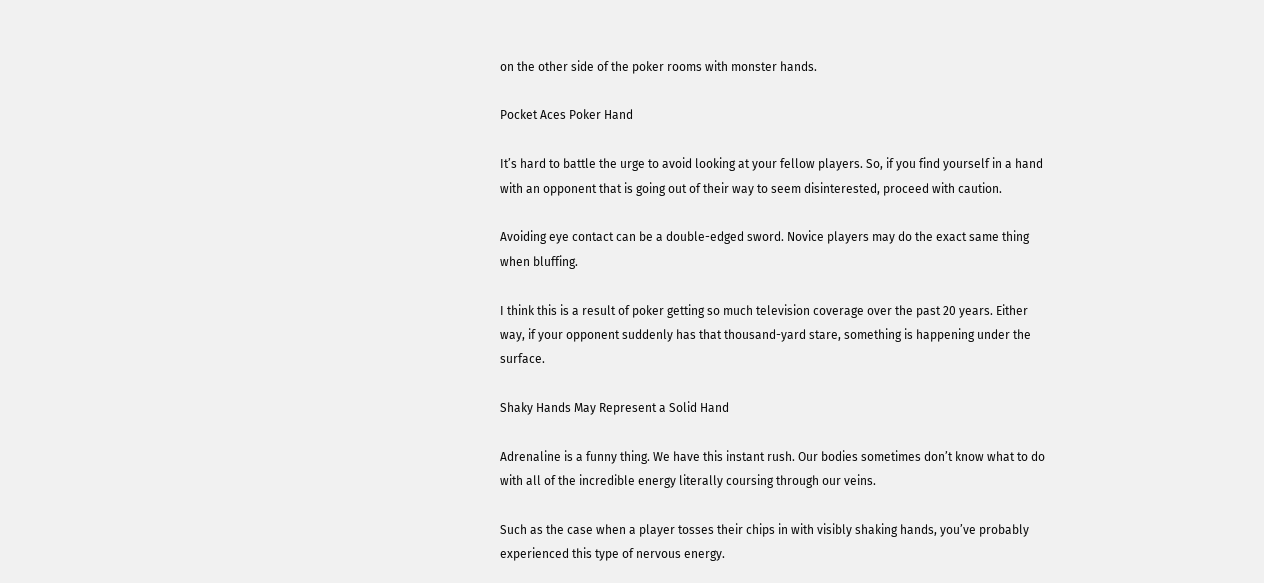on the other side of the poker rooms with monster hands.

Pocket Aces Poker Hand

It’s hard to battle the urge to avoid looking at your fellow players. So, if you find yourself in a hand with an opponent that is going out of their way to seem disinterested, proceed with caution.

Avoiding eye contact can be a double-edged sword. Novice players may do the exact same thing when bluffing.

I think this is a result of poker getting so much television coverage over the past 20 years. Either way, if your opponent suddenly has that thousand-yard stare, something is happening under the surface.

Shaky Hands May Represent a Solid Hand

Adrenaline is a funny thing. We have this instant rush. Our bodies sometimes don’t know what to do with all of the incredible energy literally coursing through our veins.

Such as the case when a player tosses their chips in with visibly shaking hands, you’ve probably experienced this type of nervous energy.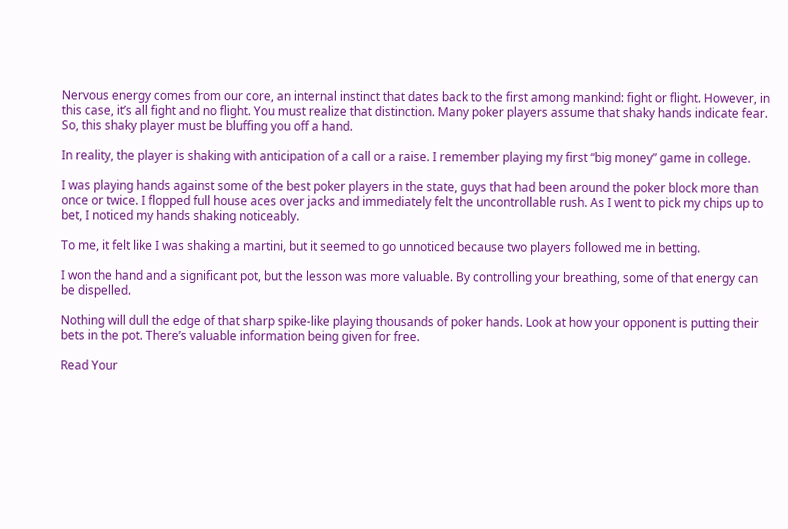Nervous energy comes from our core, an internal instinct that dates back to the first among mankind: fight or flight. However, in this case, it’s all fight and no flight. You must realize that distinction. Many poker players assume that shaky hands indicate fear. So, this shaky player must be bluffing you off a hand.

In reality, the player is shaking with anticipation of a call or a raise. I remember playing my first “big money” game in college.

I was playing hands against some of the best poker players in the state, guys that had been around the poker block more than once or twice. I flopped full house aces over jacks and immediately felt the uncontrollable rush. As I went to pick my chips up to bet, I noticed my hands shaking noticeably.

To me, it felt like I was shaking a martini, but it seemed to go unnoticed because two players followed me in betting.

I won the hand and a significant pot, but the lesson was more valuable. By controlling your breathing, some of that energy can be dispelled.

Nothing will dull the edge of that sharp spike-like playing thousands of poker hands. Look at how your opponent is putting their bets in the pot. There’s valuable information being given for free.

Read Your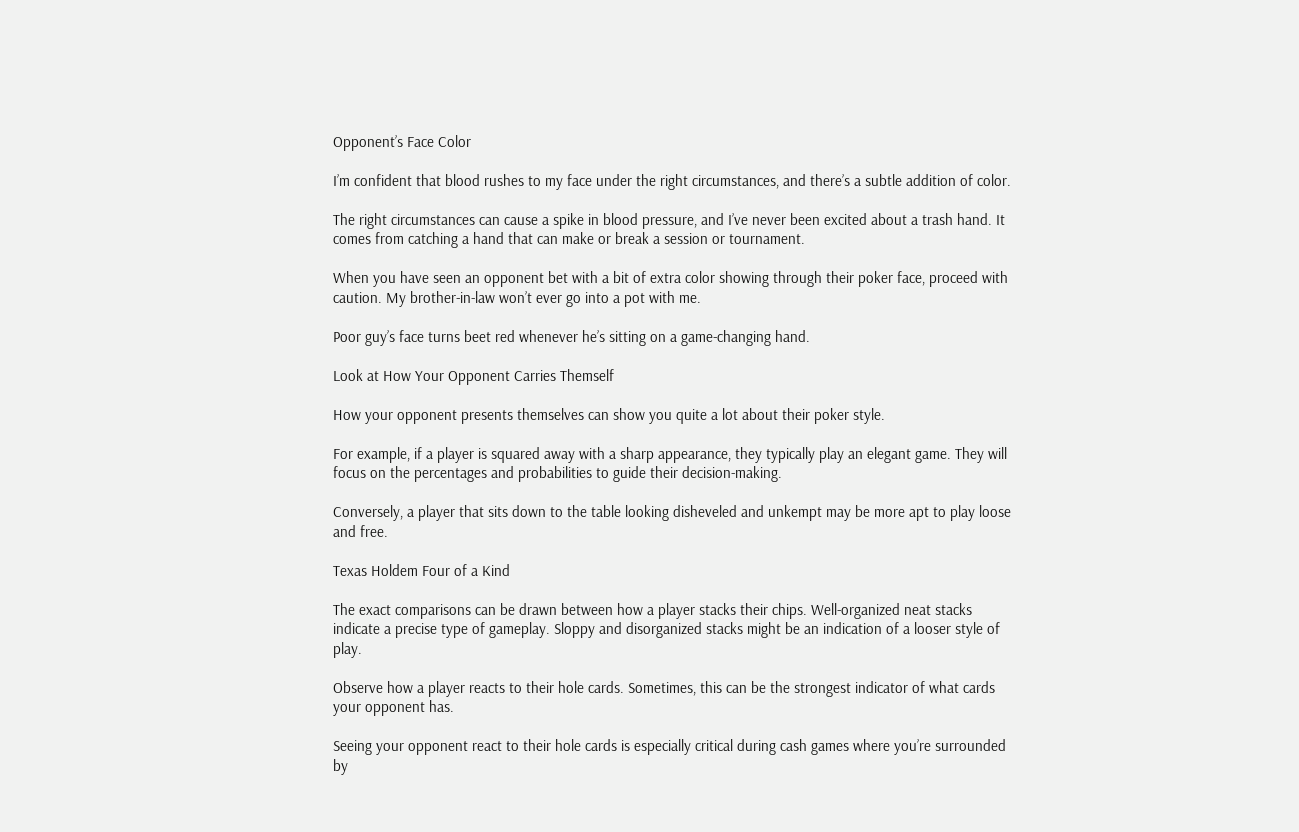Opponent’s Face Color

I’m confident that blood rushes to my face under the right circumstances, and there’s a subtle addition of color.

The right circumstances can cause a spike in blood pressure, and I’ve never been excited about a trash hand. It comes from catching a hand that can make or break a session or tournament.

When you have seen an opponent bet with a bit of extra color showing through their poker face, proceed with caution. My brother-in-law won’t ever go into a pot with me.

Poor guy’s face turns beet red whenever he’s sitting on a game-changing hand.

Look at How Your Opponent Carries Themself

How your opponent presents themselves can show you quite a lot about their poker style.

For example, if a player is squared away with a sharp appearance, they typically play an elegant game. They will focus on the percentages and probabilities to guide their decision-making.

Conversely, a player that sits down to the table looking disheveled and unkempt may be more apt to play loose and free.

Texas Holdem Four of a Kind

The exact comparisons can be drawn between how a player stacks their chips. Well-organized neat stacks indicate a precise type of gameplay. Sloppy and disorganized stacks might be an indication of a looser style of play.

Observe how a player reacts to their hole cards. Sometimes, this can be the strongest indicator of what cards your opponent has.

Seeing your opponent react to their hole cards is especially critical during cash games where you’re surrounded by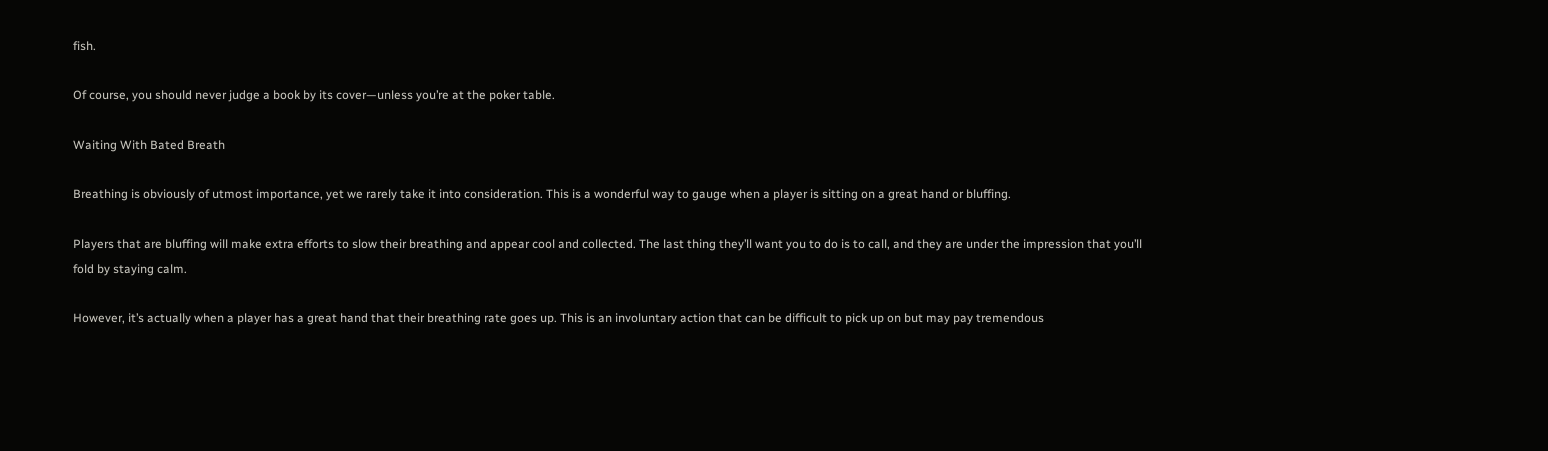fish.

Of course, you should never judge a book by its cover—unless you’re at the poker table.

Waiting With Bated Breath

Breathing is obviously of utmost importance, yet we rarely take it into consideration. This is a wonderful way to gauge when a player is sitting on a great hand or bluffing.

Players that are bluffing will make extra efforts to slow their breathing and appear cool and collected. The last thing they’ll want you to do is to call, and they are under the impression that you’ll fold by staying calm.

However, it’s actually when a player has a great hand that their breathing rate goes up. This is an involuntary action that can be difficult to pick up on but may pay tremendous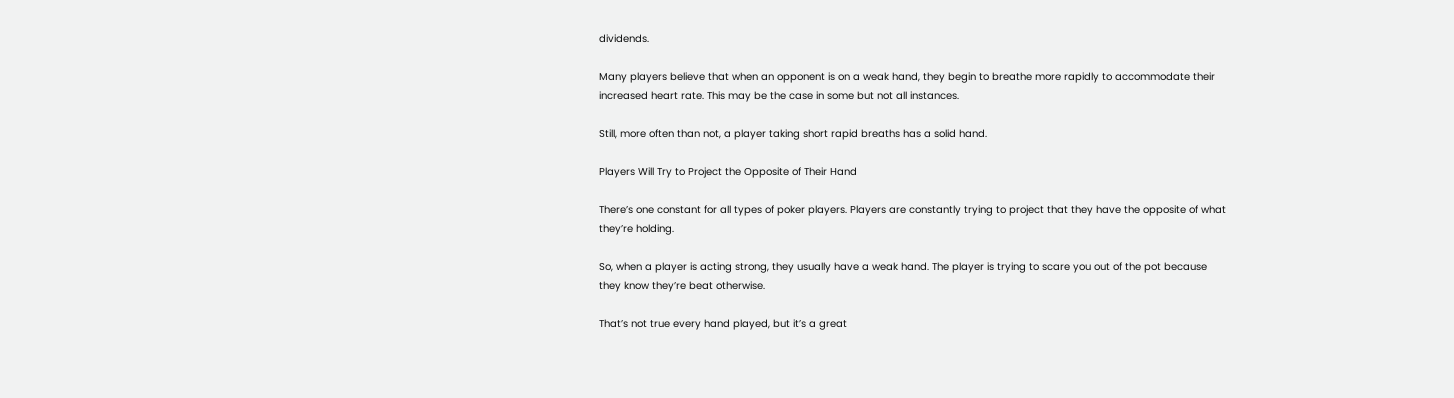dividends.

Many players believe that when an opponent is on a weak hand, they begin to breathe more rapidly to accommodate their increased heart rate. This may be the case in some but not all instances.

Still, more often than not, a player taking short rapid breaths has a solid hand.

Players Will Try to Project the Opposite of Their Hand

There’s one constant for all types of poker players. Players are constantly trying to project that they have the opposite of what they’re holding.

So, when a player is acting strong, they usually have a weak hand. The player is trying to scare you out of the pot because they know they’re beat otherwise.

That’s not true every hand played, but it’s a great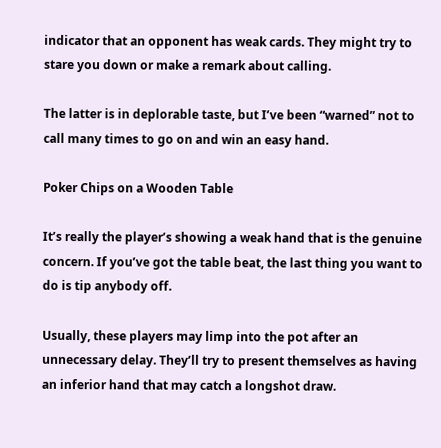indicator that an opponent has weak cards. They might try to stare you down or make a remark about calling.

The latter is in deplorable taste, but I’ve been “warned” not to call many times to go on and win an easy hand.

Poker Chips on a Wooden Table

It’s really the player’s showing a weak hand that is the genuine concern. If you’ve got the table beat, the last thing you want to do is tip anybody off.

Usually, these players may limp into the pot after an unnecessary delay. They’ll try to present themselves as having an inferior hand that may catch a longshot draw.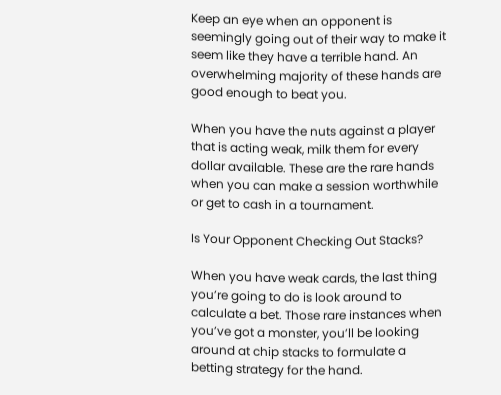Keep an eye when an opponent is seemingly going out of their way to make it seem like they have a terrible hand. An overwhelming majority of these hands are good enough to beat you.

When you have the nuts against a player that is acting weak, milk them for every dollar available. These are the rare hands when you can make a session worthwhile or get to cash in a tournament.

Is Your Opponent Checking Out Stacks?

When you have weak cards, the last thing you’re going to do is look around to calculate a bet. Those rare instances when you’ve got a monster, you’ll be looking around at chip stacks to formulate a betting strategy for the hand.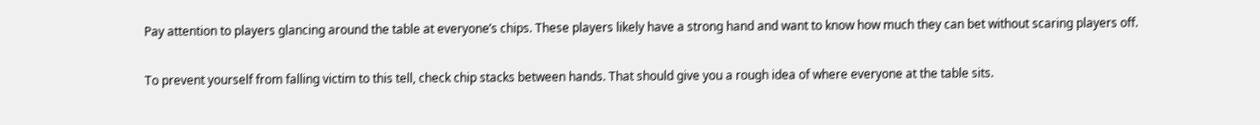Pay attention to players glancing around the table at everyone’s chips. These players likely have a strong hand and want to know how much they can bet without scaring players off.

To prevent yourself from falling victim to this tell, check chip stacks between hands. That should give you a rough idea of where everyone at the table sits.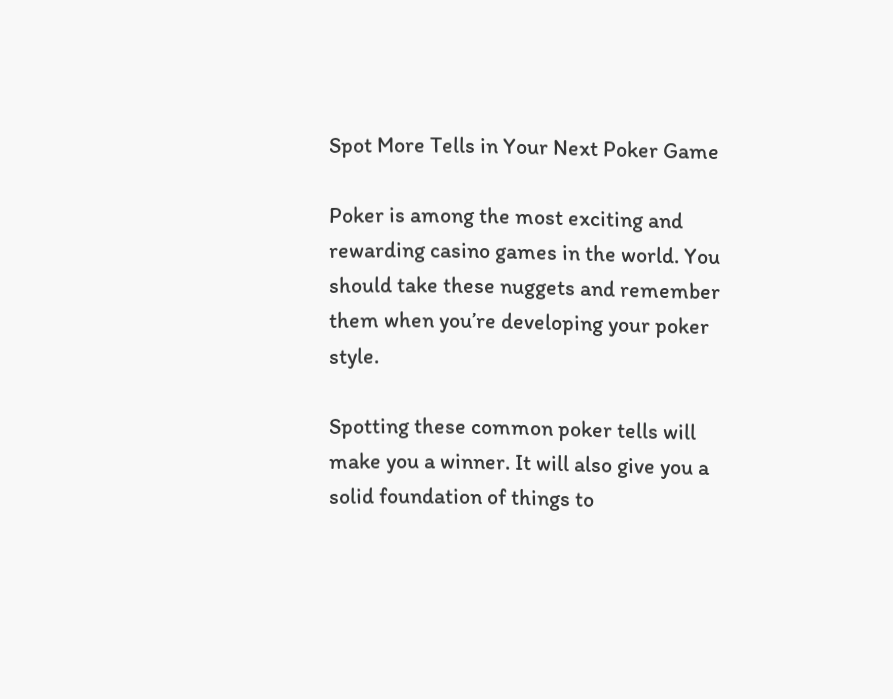Spot More Tells in Your Next Poker Game

Poker is among the most exciting and rewarding casino games in the world. You should take these nuggets and remember them when you’re developing your poker style.

Spotting these common poker tells will make you a winner. It will also give you a solid foundation of things to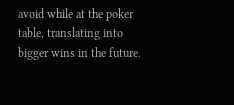avoid while at the poker table, translating into bigger wins in the future.